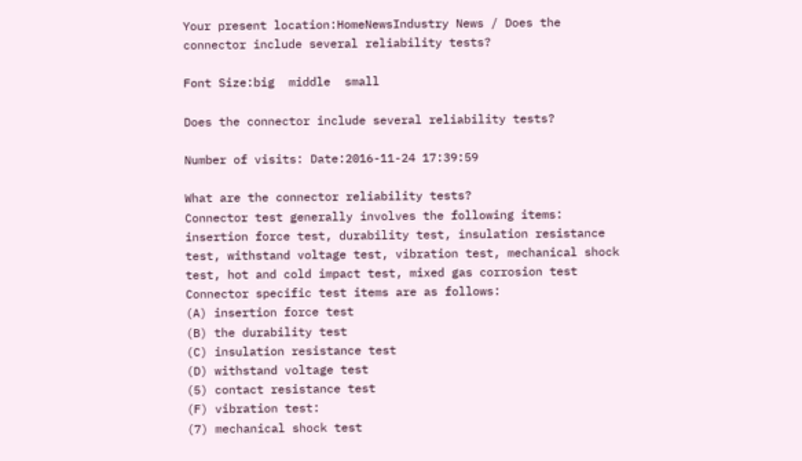Your present location:HomeNewsIndustry News / Does the connector include several reliability tests?

Font Size:big  middle  small

Does the connector include several reliability tests?

Number of visits: Date:2016-11-24 17:39:59

What are the connector reliability tests?
Connector test generally involves the following items: insertion force test, durability test, insulation resistance test, withstand voltage test, vibration test, mechanical shock test, hot and cold impact test, mixed gas corrosion test
Connector specific test items are as follows:
(A) insertion force test
(B) the durability test
(C) insulation resistance test
(D) withstand voltage test
(5) contact resistance test
(F) vibration test:
(7) mechanical shock test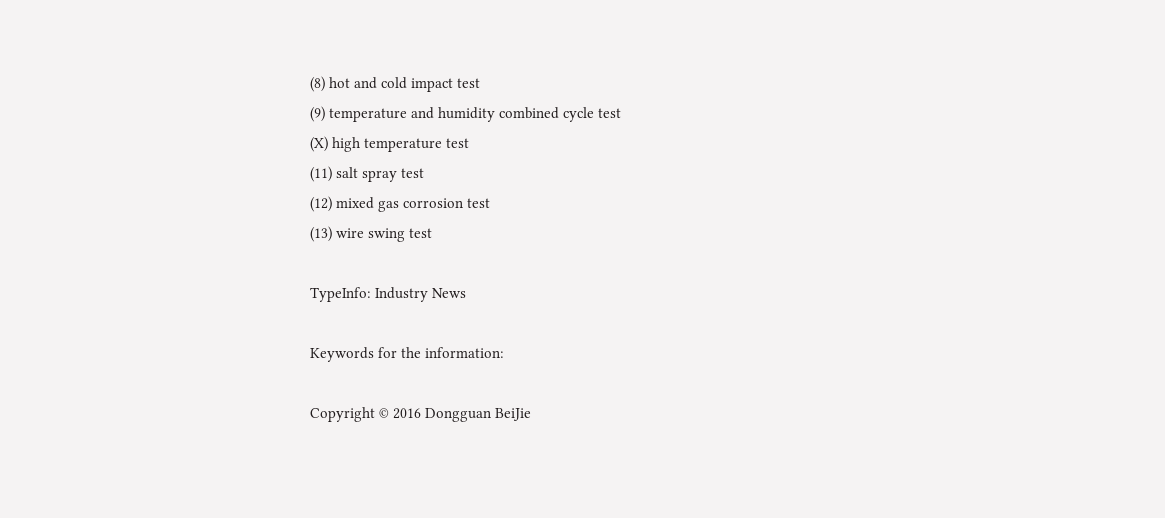(8) hot and cold impact test
(9) temperature and humidity combined cycle test
(X) high temperature test
(11) salt spray test
(12) mixed gas corrosion test
(13) wire swing test

TypeInfo: Industry News

Keywords for the information:

Copyright © 2016 Dongguan BeiJie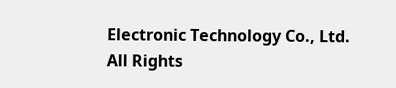Electronic Technology Co., Ltd. All Rights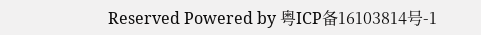Reserved Powered by 粤ICP备16103814号-1